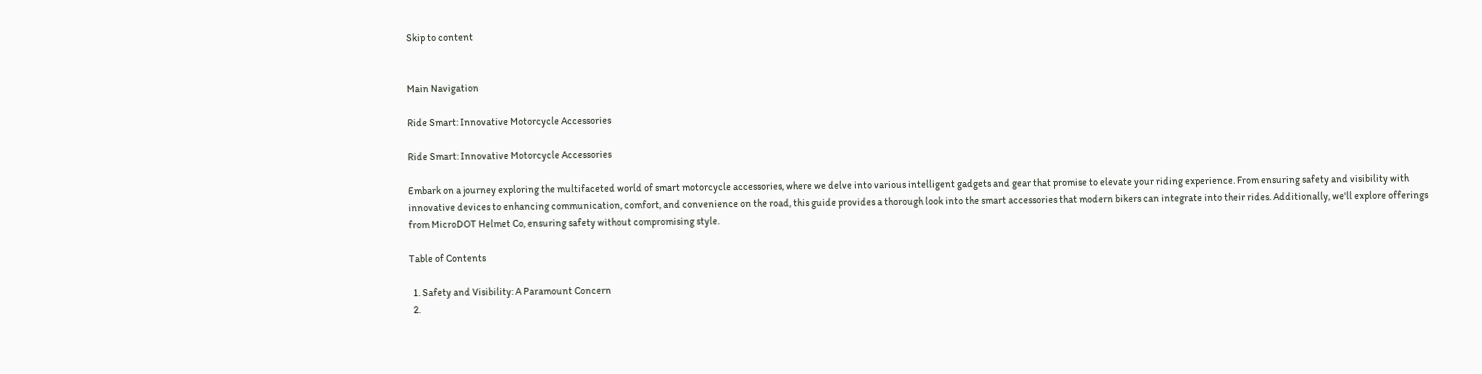Skip to content


Main Navigation

Ride Smart: Innovative Motorcycle Accessories

Ride Smart: Innovative Motorcycle Accessories

Embark on a journey exploring the multifaceted world of smart motorcycle accessories, where we delve into various intelligent gadgets and gear that promise to elevate your riding experience. From ensuring safety and visibility with innovative devices to enhancing communication, comfort, and convenience on the road, this guide provides a thorough look into the smart accessories that modern bikers can integrate into their rides. Additionally, we'll explore offerings from MicroDOT Helmet Co, ensuring safety without compromising style.

Table of Contents

  1. Safety and Visibility: A Paramount Concern
  2.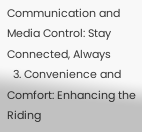Communication and Media Control: Stay Connected, Always
  3. Convenience and Comfort: Enhancing the Riding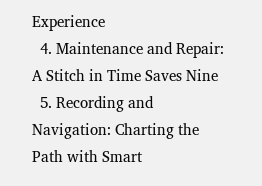Experience
  4. Maintenance and Repair: A Stitch in Time Saves Nine
  5. Recording and Navigation: Charting the Path with Smart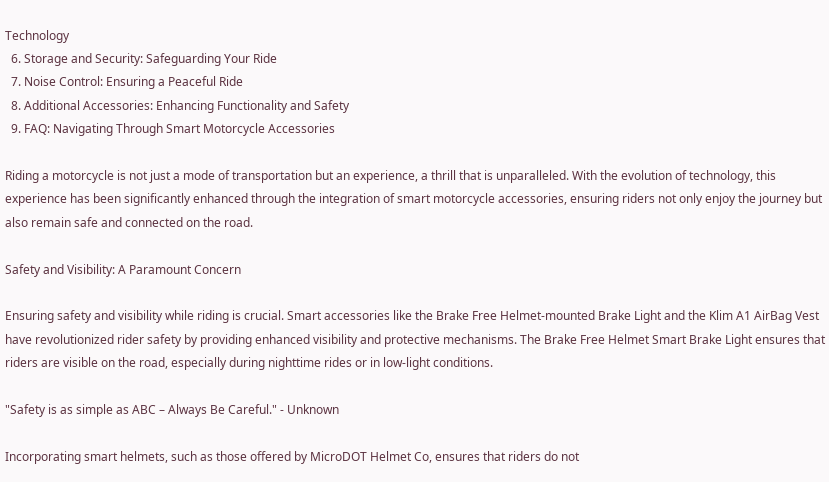Technology
  6. Storage and Security: Safeguarding Your Ride
  7. Noise Control: Ensuring a Peaceful Ride
  8. Additional Accessories: Enhancing Functionality and Safety
  9. FAQ: Navigating Through Smart Motorcycle Accessories

Riding a motorcycle is not just a mode of transportation but an experience, a thrill that is unparalleled. With the evolution of technology, this experience has been significantly enhanced through the integration of smart motorcycle accessories, ensuring riders not only enjoy the journey but also remain safe and connected on the road.

Safety and Visibility: A Paramount Concern

Ensuring safety and visibility while riding is crucial. Smart accessories like the Brake Free Helmet-mounted Brake Light and the Klim A1 AirBag Vest have revolutionized rider safety by providing enhanced visibility and protective mechanisms. The Brake Free Helmet Smart Brake Light ensures that riders are visible on the road, especially during nighttime rides or in low-light conditions.

"Safety is as simple as ABC – Always Be Careful." - Unknown

Incorporating smart helmets, such as those offered by MicroDOT Helmet Co, ensures that riders do not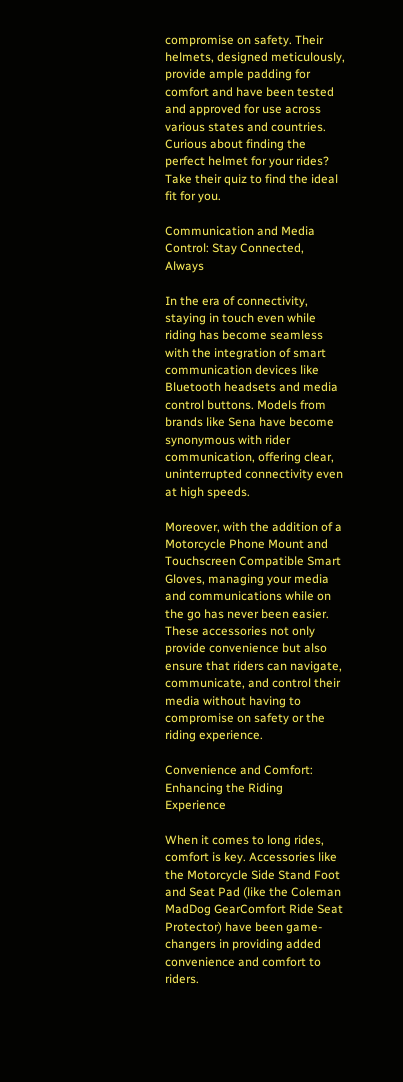compromise on safety. Their helmets, designed meticulously, provide ample padding for comfort and have been tested and approved for use across various states and countries. Curious about finding the perfect helmet for your rides? Take their quiz to find the ideal fit for you.

Communication and Media Control: Stay Connected, Always

In the era of connectivity, staying in touch even while riding has become seamless with the integration of smart communication devices like Bluetooth headsets and media control buttons. Models from brands like Sena have become synonymous with rider communication, offering clear, uninterrupted connectivity even at high speeds.

Moreover, with the addition of a Motorcycle Phone Mount and Touchscreen Compatible Smart Gloves, managing your media and communications while on the go has never been easier. These accessories not only provide convenience but also ensure that riders can navigate, communicate, and control their media without having to compromise on safety or the riding experience.

Convenience and Comfort: Enhancing the Riding Experience

When it comes to long rides, comfort is key. Accessories like the Motorcycle Side Stand Foot and Seat Pad (like the Coleman MadDog GearComfort Ride Seat Protector) have been game-changers in providing added convenience and comfort to riders.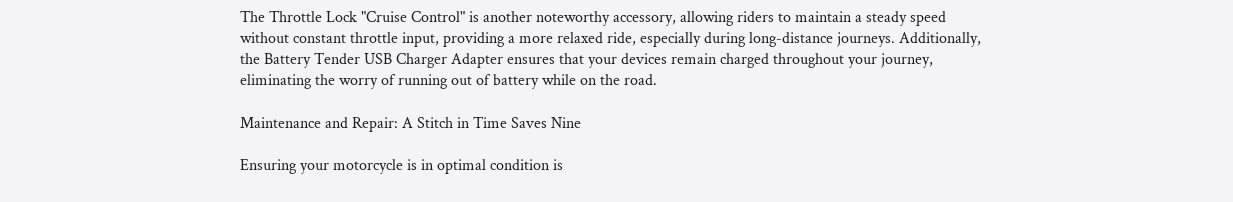The Throttle Lock "Cruise Control" is another noteworthy accessory, allowing riders to maintain a steady speed without constant throttle input, providing a more relaxed ride, especially during long-distance journeys. Additionally, the Battery Tender USB Charger Adapter ensures that your devices remain charged throughout your journey, eliminating the worry of running out of battery while on the road.

Maintenance and Repair: A Stitch in Time Saves Nine

Ensuring your motorcycle is in optimal condition is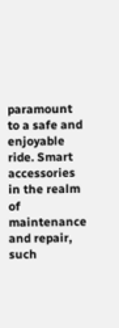paramount to a safe and enjoyable ride. Smart accessories in the realm of maintenance and repair, such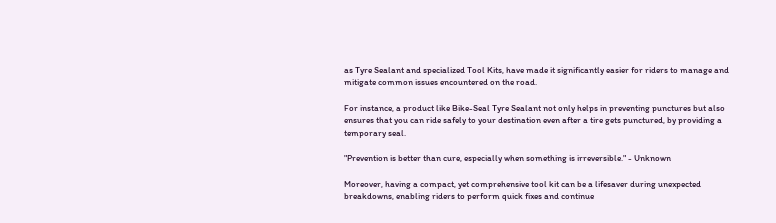as Tyre Sealant and specialized Tool Kits, have made it significantly easier for riders to manage and mitigate common issues encountered on the road.

For instance, a product like Bike-Seal Tyre Sealant not only helps in preventing punctures but also ensures that you can ride safely to your destination even after a tire gets punctured, by providing a temporary seal.

"Prevention is better than cure, especially when something is irreversible." - Unknown

Moreover, having a compact, yet comprehensive tool kit can be a lifesaver during unexpected breakdowns, enabling riders to perform quick fixes and continue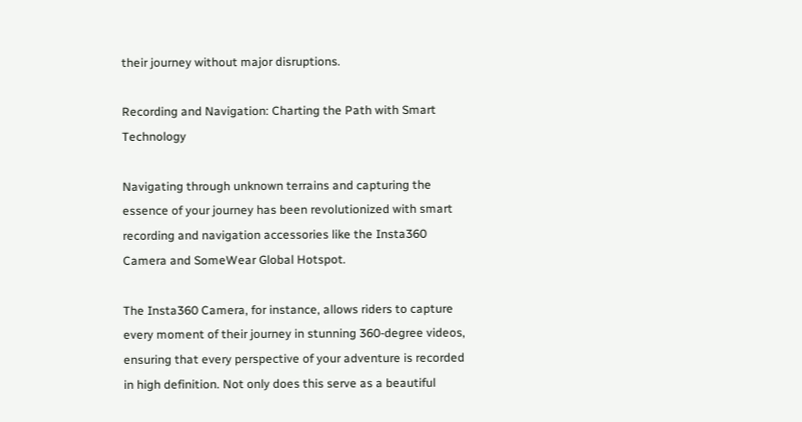their journey without major disruptions.

Recording and Navigation: Charting the Path with Smart Technology

Navigating through unknown terrains and capturing the essence of your journey has been revolutionized with smart recording and navigation accessories like the Insta360 Camera and SomeWear Global Hotspot.

The Insta360 Camera, for instance, allows riders to capture every moment of their journey in stunning 360-degree videos, ensuring that every perspective of your adventure is recorded in high definition. Not only does this serve as a beautiful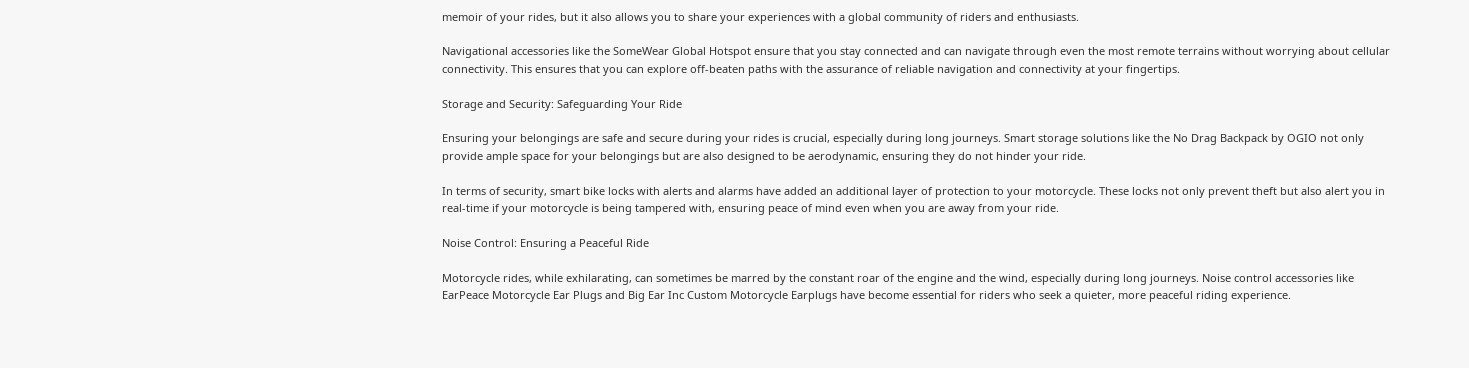memoir of your rides, but it also allows you to share your experiences with a global community of riders and enthusiasts.

Navigational accessories like the SomeWear Global Hotspot ensure that you stay connected and can navigate through even the most remote terrains without worrying about cellular connectivity. This ensures that you can explore off-beaten paths with the assurance of reliable navigation and connectivity at your fingertips.

Storage and Security: Safeguarding Your Ride

Ensuring your belongings are safe and secure during your rides is crucial, especially during long journeys. Smart storage solutions like the No Drag Backpack by OGIO not only provide ample space for your belongings but are also designed to be aerodynamic, ensuring they do not hinder your ride.

In terms of security, smart bike locks with alerts and alarms have added an additional layer of protection to your motorcycle. These locks not only prevent theft but also alert you in real-time if your motorcycle is being tampered with, ensuring peace of mind even when you are away from your ride.

Noise Control: Ensuring a Peaceful Ride

Motorcycle rides, while exhilarating, can sometimes be marred by the constant roar of the engine and the wind, especially during long journeys. Noise control accessories like EarPeace Motorcycle Ear Plugs and Big Ear Inc Custom Motorcycle Earplugs have become essential for riders who seek a quieter, more peaceful riding experience.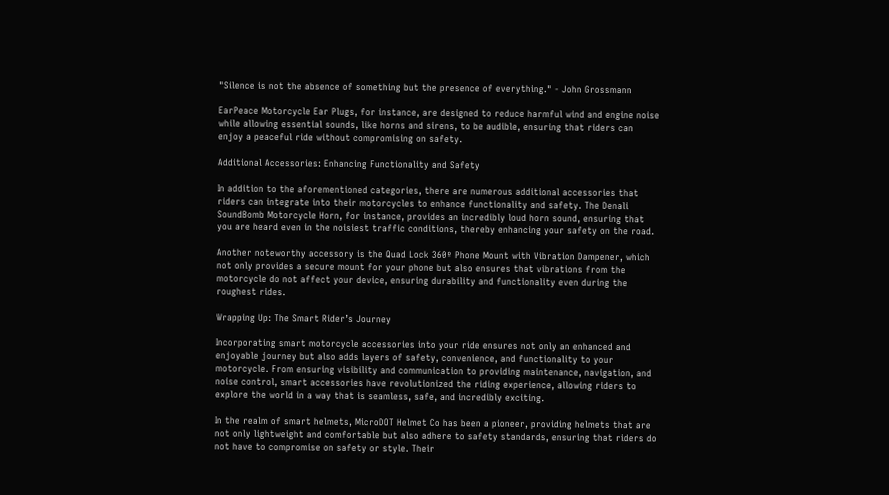"Silence is not the absence of something but the presence of everything." - John Grossmann

EarPeace Motorcycle Ear Plugs, for instance, are designed to reduce harmful wind and engine noise while allowing essential sounds, like horns and sirens, to be audible, ensuring that riders can enjoy a peaceful ride without compromising on safety.

Additional Accessories: Enhancing Functionality and Safety

In addition to the aforementioned categories, there are numerous additional accessories that riders can integrate into their motorcycles to enhance functionality and safety. The Denali SoundBomb Motorcycle Horn, for instance, provides an incredibly loud horn sound, ensuring that you are heard even in the noisiest traffic conditions, thereby enhancing your safety on the road.

Another noteworthy accessory is the Quad Lock 360º Phone Mount with Vibration Dampener, which not only provides a secure mount for your phone but also ensures that vibrations from the motorcycle do not affect your device, ensuring durability and functionality even during the roughest rides.

Wrapping Up: The Smart Rider’s Journey

Incorporating smart motorcycle accessories into your ride ensures not only an enhanced and enjoyable journey but also adds layers of safety, convenience, and functionality to your motorcycle. From ensuring visibility and communication to providing maintenance, navigation, and noise control, smart accessories have revolutionized the riding experience, allowing riders to explore the world in a way that is seamless, safe, and incredibly exciting.

In the realm of smart helmets, MicroDOT Helmet Co has been a pioneer, providing helmets that are not only lightweight and comfortable but also adhere to safety standards, ensuring that riders do not have to compromise on safety or style. Their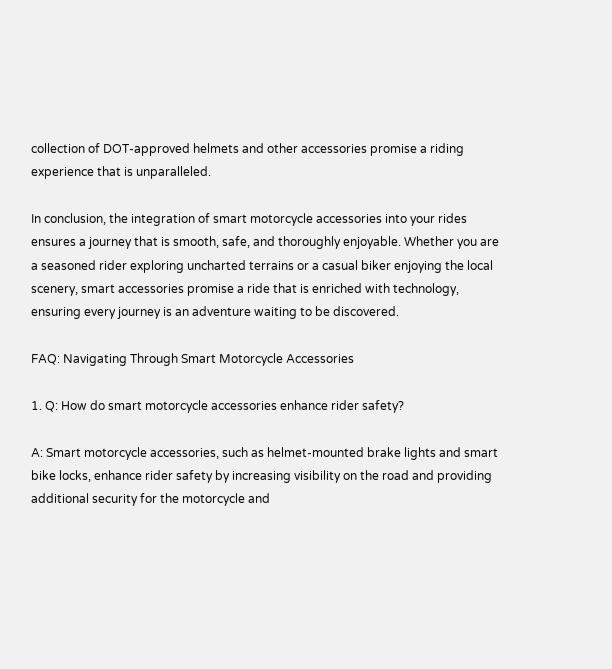collection of DOT-approved helmets and other accessories promise a riding experience that is unparalleled.

In conclusion, the integration of smart motorcycle accessories into your rides ensures a journey that is smooth, safe, and thoroughly enjoyable. Whether you are a seasoned rider exploring uncharted terrains or a casual biker enjoying the local scenery, smart accessories promise a ride that is enriched with technology, ensuring every journey is an adventure waiting to be discovered.

FAQ: Navigating Through Smart Motorcycle Accessories

1. Q: How do smart motorcycle accessories enhance rider safety?

A: Smart motorcycle accessories, such as helmet-mounted brake lights and smart bike locks, enhance rider safety by increasing visibility on the road and providing additional security for the motorcycle and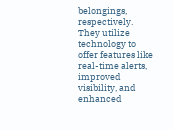belongings, respectively. They utilize technology to offer features like real-time alerts, improved visibility, and enhanced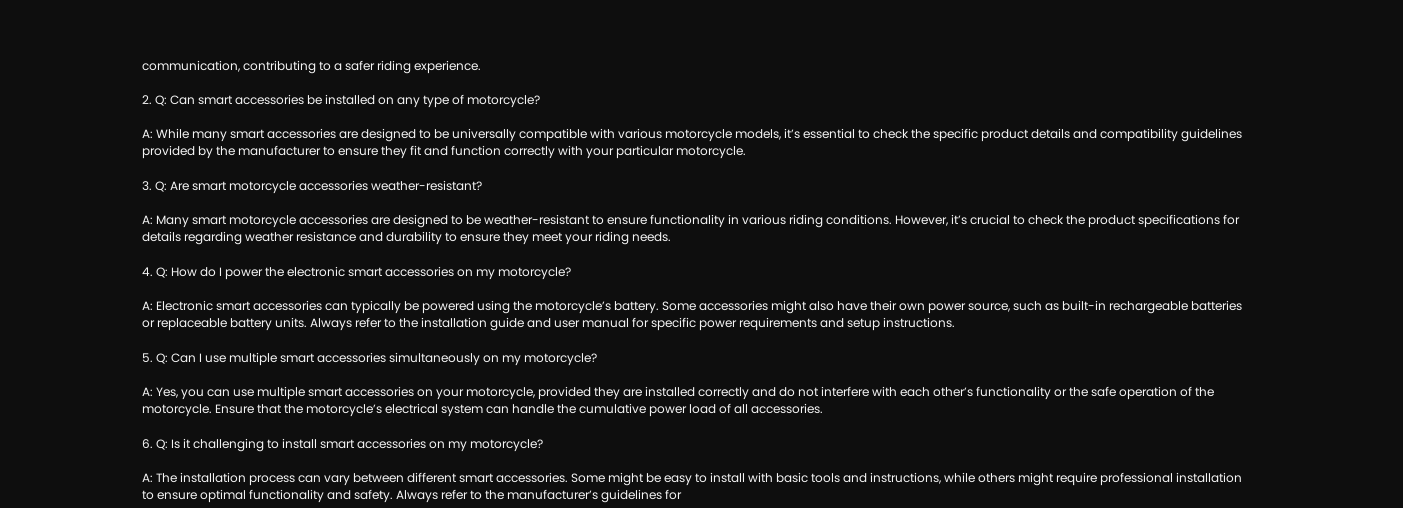communication, contributing to a safer riding experience.

2. Q: Can smart accessories be installed on any type of motorcycle?

A: While many smart accessories are designed to be universally compatible with various motorcycle models, it’s essential to check the specific product details and compatibility guidelines provided by the manufacturer to ensure they fit and function correctly with your particular motorcycle.

3. Q: Are smart motorcycle accessories weather-resistant?

A: Many smart motorcycle accessories are designed to be weather-resistant to ensure functionality in various riding conditions. However, it’s crucial to check the product specifications for details regarding weather resistance and durability to ensure they meet your riding needs.

4. Q: How do I power the electronic smart accessories on my motorcycle?

A: Electronic smart accessories can typically be powered using the motorcycle’s battery. Some accessories might also have their own power source, such as built-in rechargeable batteries or replaceable battery units. Always refer to the installation guide and user manual for specific power requirements and setup instructions.

5. Q: Can I use multiple smart accessories simultaneously on my motorcycle?

A: Yes, you can use multiple smart accessories on your motorcycle, provided they are installed correctly and do not interfere with each other’s functionality or the safe operation of the motorcycle. Ensure that the motorcycle’s electrical system can handle the cumulative power load of all accessories.

6. Q: Is it challenging to install smart accessories on my motorcycle?

A: The installation process can vary between different smart accessories. Some might be easy to install with basic tools and instructions, while others might require professional installation to ensure optimal functionality and safety. Always refer to the manufacturer’s guidelines for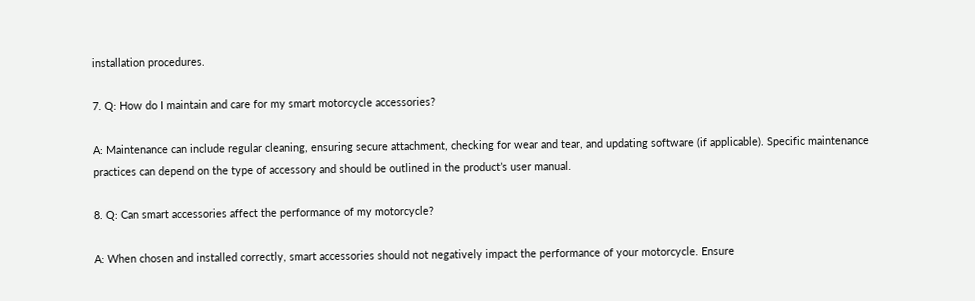installation procedures.

7. Q: How do I maintain and care for my smart motorcycle accessories?

A: Maintenance can include regular cleaning, ensuring secure attachment, checking for wear and tear, and updating software (if applicable). Specific maintenance practices can depend on the type of accessory and should be outlined in the product’s user manual.

8. Q: Can smart accessories affect the performance of my motorcycle?

A: When chosen and installed correctly, smart accessories should not negatively impact the performance of your motorcycle. Ensure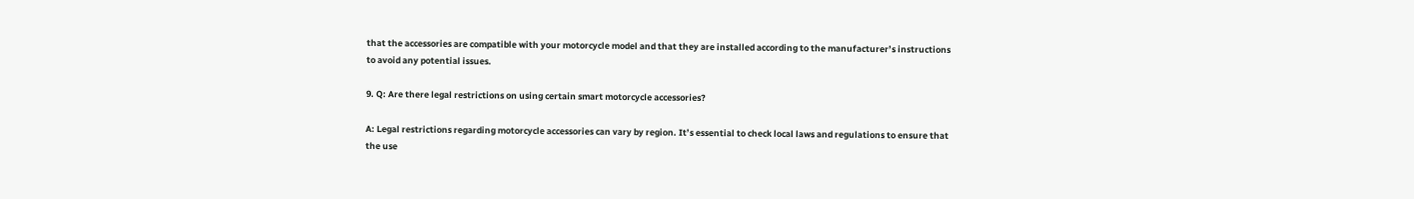that the accessories are compatible with your motorcycle model and that they are installed according to the manufacturer’s instructions to avoid any potential issues.

9. Q: Are there legal restrictions on using certain smart motorcycle accessories?

A: Legal restrictions regarding motorcycle accessories can vary by region. It’s essential to check local laws and regulations to ensure that the use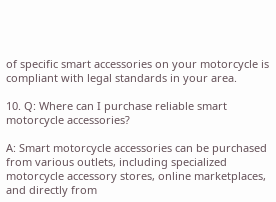of specific smart accessories on your motorcycle is compliant with legal standards in your area.

10. Q: Where can I purchase reliable smart motorcycle accessories?

A: Smart motorcycle accessories can be purchased from various outlets, including specialized motorcycle accessory stores, online marketplaces, and directly from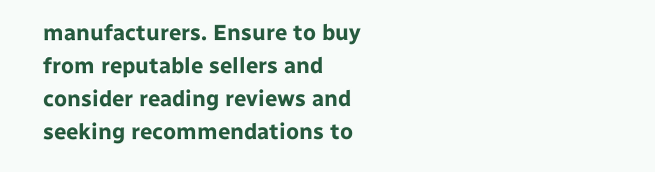manufacturers. Ensure to buy from reputable sellers and consider reading reviews and seeking recommendations to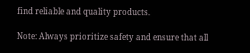find reliable and quality products.

Note: Always prioritize safety and ensure that all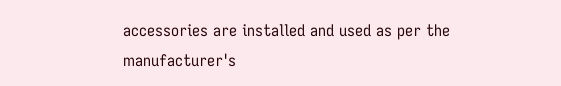accessories are installed and used as per the manufacturer's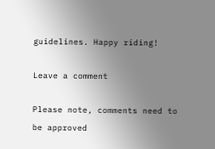guidelines. Happy riding!

Leave a comment

Please note, comments need to be approved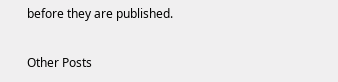before they are published.

Other Posts